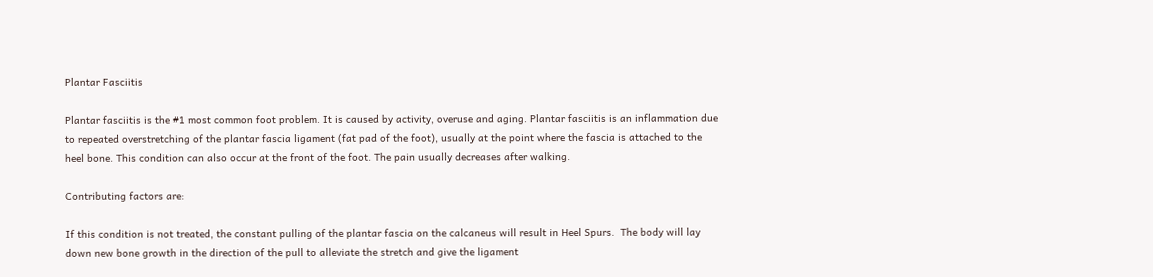Plantar Fasciitis

Plantar fasciitis is the #1 most common foot problem. It is caused by activity, overuse and aging. Plantar fasciitis is an inflammation due to repeated overstretching of the plantar fascia ligament (fat pad of the foot), usually at the point where the fascia is attached to the heel bone. This condition can also occur at the front of the foot. The pain usually decreases after walking.

Contributing factors are:

If this condition is not treated, the constant pulling of the plantar fascia on the calcaneus will result in Heel Spurs.  The body will lay down new bone growth in the direction of the pull to alleviate the stretch and give the ligament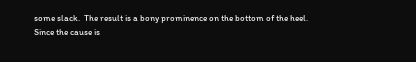some slack.  The result is a bony prominence on the bottom of the heel.
Since the cause is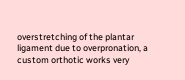overstretching of the plantar ligament due to overpronation, a custom orthotic works very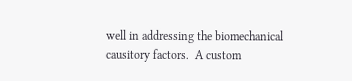well in addressing the biomechanical causitory factors.  A custom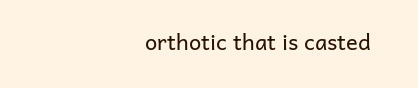orthotic that is casted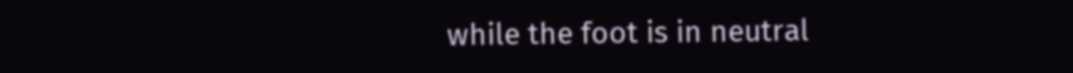while the foot is in neutral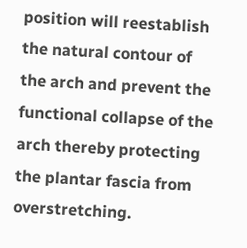position will reestablish the natural contour of the arch and prevent the functional collapse of the arch thereby protecting the plantar fascia from overstretching.